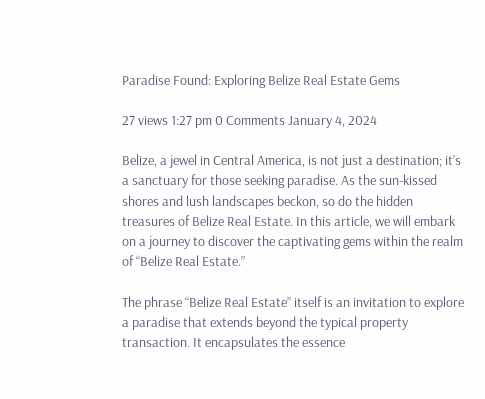Paradise Found: Exploring Belize Real Estate Gems

27 views 1:27 pm 0 Comments January 4, 2024

Belize, a jewel in Central America, is not just a destination; it’s a sanctuary for those seeking paradise. As the sun-kissed shores and lush landscapes beckon, so do the hidden treasures of Belize Real Estate. In this article, we will embark on a journey to discover the captivating gems within the realm of “Belize Real Estate.”

The phrase “Belize Real Estate” itself is an invitation to explore a paradise that extends beyond the typical property transaction. It encapsulates the essence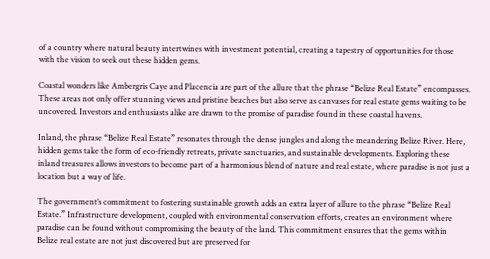of a country where natural beauty intertwines with investment potential, creating a tapestry of opportunities for those with the vision to seek out these hidden gems.

Coastal wonders like Ambergris Caye and Placencia are part of the allure that the phrase “Belize Real Estate” encompasses. These areas not only offer stunning views and pristine beaches but also serve as canvases for real estate gems waiting to be uncovered. Investors and enthusiasts alike are drawn to the promise of paradise found in these coastal havens.

Inland, the phrase “Belize Real Estate” resonates through the dense jungles and along the meandering Belize River. Here, hidden gems take the form of eco-friendly retreats, private sanctuaries, and sustainable developments. Exploring these inland treasures allows investors to become part of a harmonious blend of nature and real estate, where paradise is not just a location but a way of life.

The government’s commitment to fostering sustainable growth adds an extra layer of allure to the phrase “Belize Real Estate.” Infrastructure development, coupled with environmental conservation efforts, creates an environment where paradise can be found without compromising the beauty of the land. This commitment ensures that the gems within Belize real estate are not just discovered but are preserved for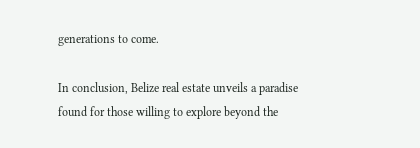generations to come.

In conclusion, Belize real estate unveils a paradise found for those willing to explore beyond the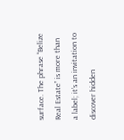surface. The phrase “Belize Real Estate” is more than a label; it’s an invitation to discover hidden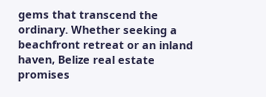gems that transcend the ordinary. Whether seeking a beachfront retreat or an inland haven, Belize real estate promises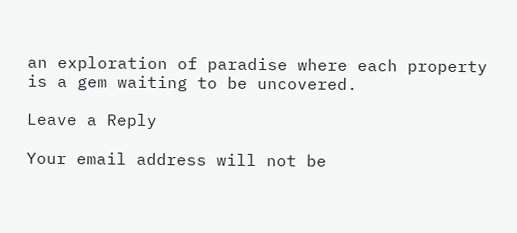an exploration of paradise where each property is a gem waiting to be uncovered.

Leave a Reply

Your email address will not be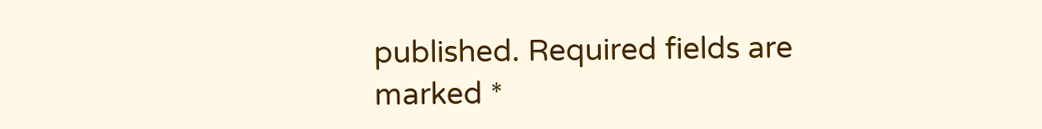published. Required fields are marked *